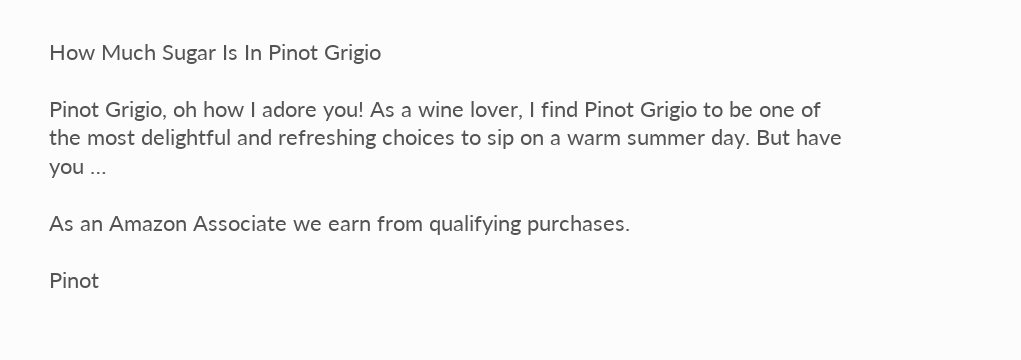How Much Sugar Is In Pinot Grigio

Pinot Grigio, oh how I adore you! As a wine lover, I find Pinot Grigio to be one of the most delightful and refreshing choices to sip on a warm summer day. But have you …

As an Amazon Associate we earn from qualifying purchases.

Pinot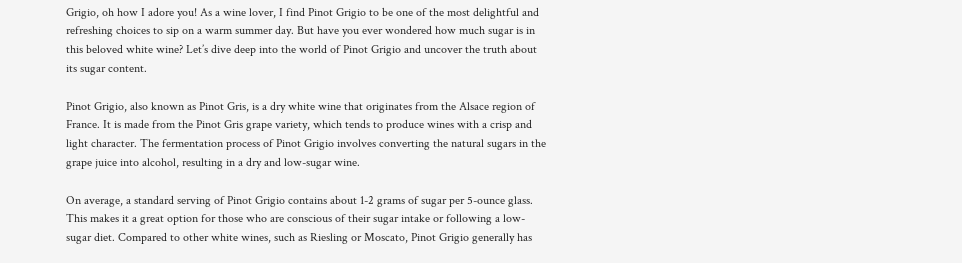Grigio, oh how I adore you! As a wine lover, I find Pinot Grigio to be one of the most delightful and refreshing choices to sip on a warm summer day. But have you ever wondered how much sugar is in this beloved white wine? Let’s dive deep into the world of Pinot Grigio and uncover the truth about its sugar content.

Pinot Grigio, also known as Pinot Gris, is a dry white wine that originates from the Alsace region of France. It is made from the Pinot Gris grape variety, which tends to produce wines with a crisp and light character. The fermentation process of Pinot Grigio involves converting the natural sugars in the grape juice into alcohol, resulting in a dry and low-sugar wine.

On average, a standard serving of Pinot Grigio contains about 1-2 grams of sugar per 5-ounce glass. This makes it a great option for those who are conscious of their sugar intake or following a low-sugar diet. Compared to other white wines, such as Riesling or Moscato, Pinot Grigio generally has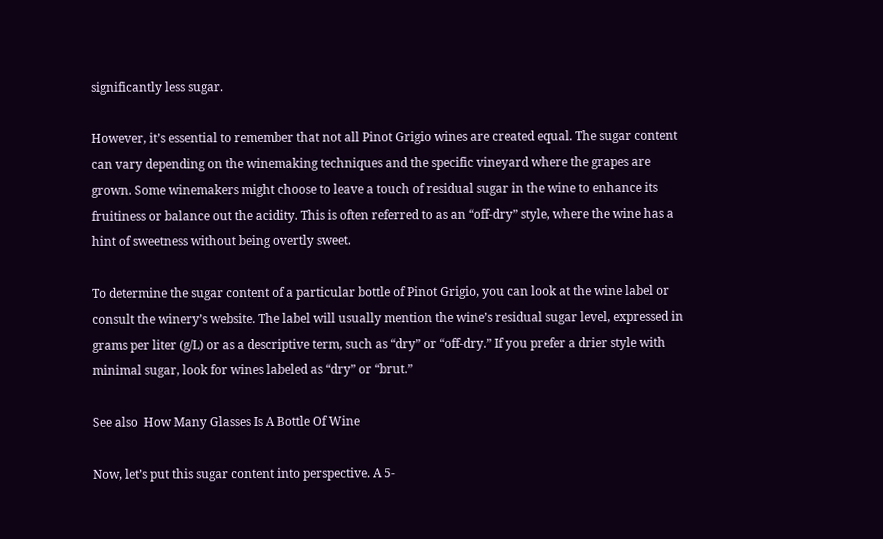significantly less sugar.

However, it’s essential to remember that not all Pinot Grigio wines are created equal. The sugar content can vary depending on the winemaking techniques and the specific vineyard where the grapes are grown. Some winemakers might choose to leave a touch of residual sugar in the wine to enhance its fruitiness or balance out the acidity. This is often referred to as an “off-dry” style, where the wine has a hint of sweetness without being overtly sweet.

To determine the sugar content of a particular bottle of Pinot Grigio, you can look at the wine label or consult the winery’s website. The label will usually mention the wine’s residual sugar level, expressed in grams per liter (g/L) or as a descriptive term, such as “dry” or “off-dry.” If you prefer a drier style with minimal sugar, look for wines labeled as “dry” or “brut.”

See also  How Many Glasses Is A Bottle Of Wine

Now, let’s put this sugar content into perspective. A 5-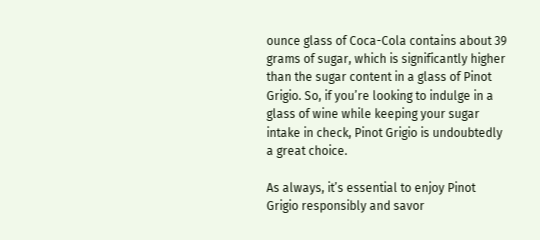ounce glass of Coca-Cola contains about 39 grams of sugar, which is significantly higher than the sugar content in a glass of Pinot Grigio. So, if you’re looking to indulge in a glass of wine while keeping your sugar intake in check, Pinot Grigio is undoubtedly a great choice.

As always, it’s essential to enjoy Pinot Grigio responsibly and savor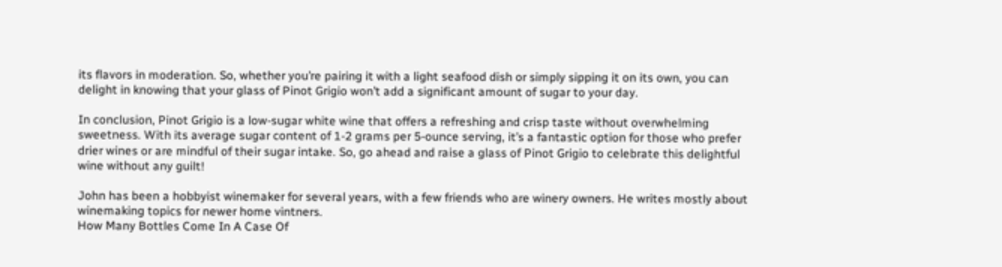its flavors in moderation. So, whether you’re pairing it with a light seafood dish or simply sipping it on its own, you can delight in knowing that your glass of Pinot Grigio won’t add a significant amount of sugar to your day.

In conclusion, Pinot Grigio is a low-sugar white wine that offers a refreshing and crisp taste without overwhelming sweetness. With its average sugar content of 1-2 grams per 5-ounce serving, it’s a fantastic option for those who prefer drier wines or are mindful of their sugar intake. So, go ahead and raise a glass of Pinot Grigio to celebrate this delightful wine without any guilt!

John has been a hobbyist winemaker for several years, with a few friends who are winery owners. He writes mostly about winemaking topics for newer home vintners.
How Many Bottles Come In A Case Of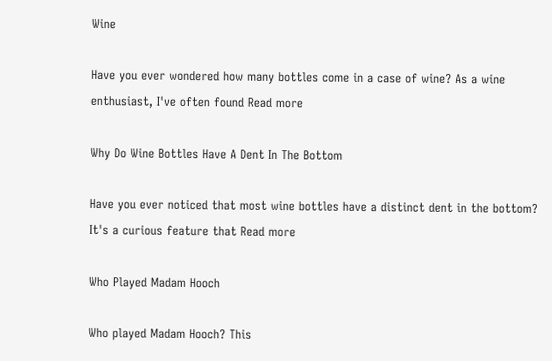Wine

Have you ever wondered how many bottles come in a case of wine? As a wine enthusiast, I've often found Read more

Why Do Wine Bottles Have A Dent In The Bottom

Have you ever noticed that most wine bottles have a distinct dent in the bottom? It's a curious feature that Read more

Who Played Madam Hooch

Who played Madam Hooch? This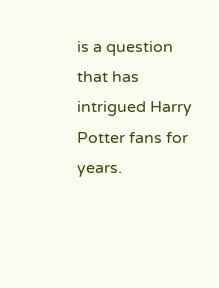is a question that has intrigued Harry Potter fans for years.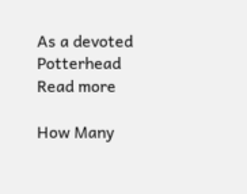As a devoted Potterhead Read more

How Many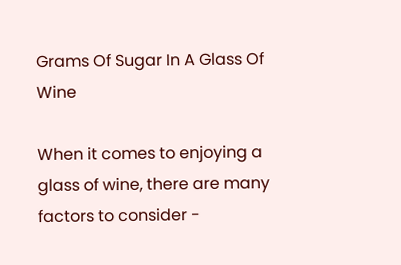Grams Of Sugar In A Glass Of Wine

When it comes to enjoying a glass of wine, there are many factors to consider -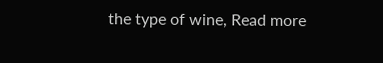the type of wine, Read more